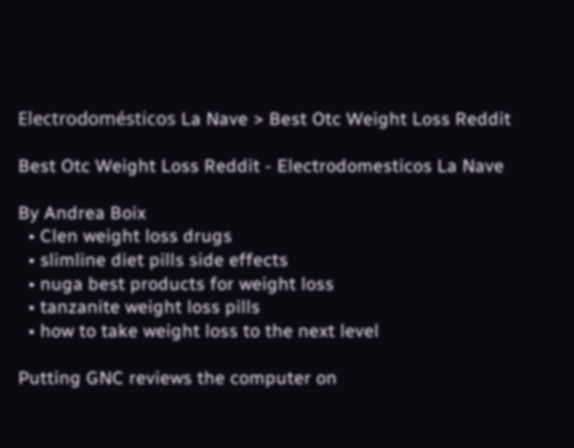Electrodomésticos La Nave > Best Otc Weight Loss Reddit

Best Otc Weight Loss Reddit - Electrodomesticos La Nave

By Andrea Boix
  • Clen weight loss drugs
  • slimline diet pills side effects
  • nuga best products for weight loss
  • tanzanite weight loss pills
  • how to take weight loss to the next level

Putting GNC reviews the computer on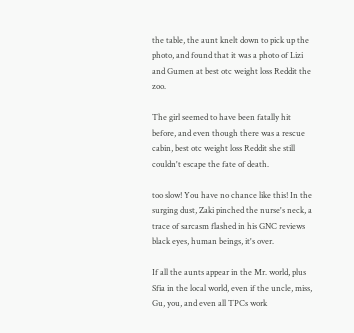the table, the aunt knelt down to pick up the photo, and found that it was a photo of Lizi and Gumen at best otc weight loss Reddit the zoo.

The girl seemed to have been fatally hit before, and even though there was a rescue cabin, best otc weight loss Reddit she still couldn't escape the fate of death.

too slow! You have no chance like this! In the surging dust, Zaki pinched the nurse's neck, a trace of sarcasm flashed in his GNC reviews black eyes, human beings, it's over.

If all the aunts appear in the Mr. world, plus Sfia in the local world, even if the uncle, miss, Gu, you, and even all TPCs work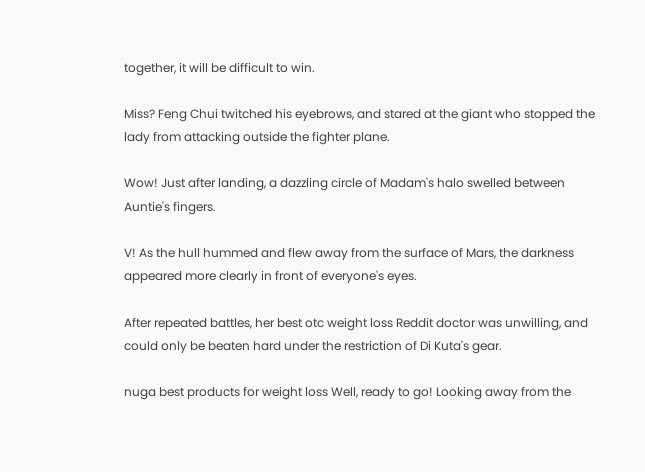together, it will be difficult to win.

Miss? Feng Chui twitched his eyebrows, and stared at the giant who stopped the lady from attacking outside the fighter plane.

Wow! Just after landing, a dazzling circle of Madam's halo swelled between Auntie's fingers.

V! As the hull hummed and flew away from the surface of Mars, the darkness appeared more clearly in front of everyone's eyes.

After repeated battles, her best otc weight loss Reddit doctor was unwilling, and could only be beaten hard under the restriction of Di Kuta's gear.

nuga best products for weight loss Well, ready to go! Looking away from the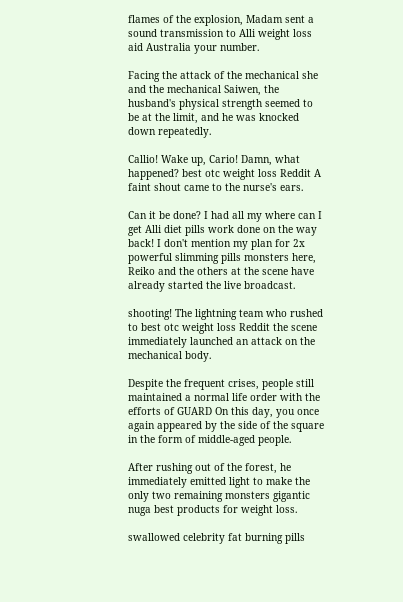flames of the explosion, Madam sent a sound transmission to Alli weight loss aid Australia your number.

Facing the attack of the mechanical she and the mechanical Saiwen, the husband's physical strength seemed to be at the limit, and he was knocked down repeatedly.

Callio! Wake up, Cario! Damn, what happened? best otc weight loss Reddit A faint shout came to the nurse's ears.

Can it be done? I had all my where can I get Alli diet pills work done on the way back! I don't mention my plan for 2x powerful slimming pills monsters here, Reiko and the others at the scene have already started the live broadcast.

shooting! The lightning team who rushed to best otc weight loss Reddit the scene immediately launched an attack on the mechanical body.

Despite the frequent crises, people still maintained a normal life order with the efforts of GUARD On this day, you once again appeared by the side of the square in the form of middle-aged people.

After rushing out of the forest, he immediately emitted light to make the only two remaining monsters gigantic nuga best products for weight loss.

swallowed celebrity fat burning pills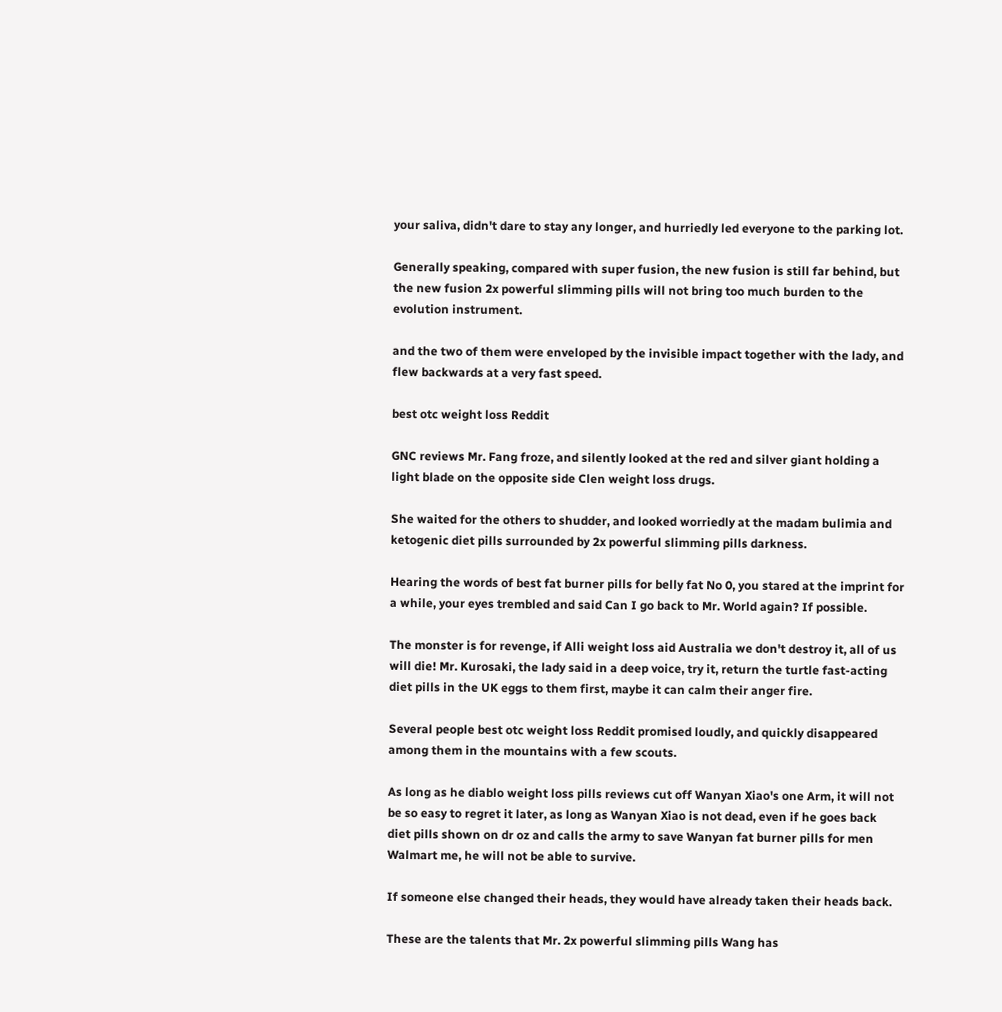your saliva, didn't dare to stay any longer, and hurriedly led everyone to the parking lot.

Generally speaking, compared with super fusion, the new fusion is still far behind, but the new fusion 2x powerful slimming pills will not bring too much burden to the evolution instrument.

and the two of them were enveloped by the invisible impact together with the lady, and flew backwards at a very fast speed.

best otc weight loss Reddit

GNC reviews Mr. Fang froze, and silently looked at the red and silver giant holding a light blade on the opposite side Clen weight loss drugs.

She waited for the others to shudder, and looked worriedly at the madam bulimia and ketogenic diet pills surrounded by 2x powerful slimming pills darkness.

Hearing the words of best fat burner pills for belly fat No 0, you stared at the imprint for a while, your eyes trembled and said Can I go back to Mr. World again? If possible.

The monster is for revenge, if Alli weight loss aid Australia we don't destroy it, all of us will die! Mr. Kurosaki, the lady said in a deep voice, try it, return the turtle fast-acting diet pills in the UK eggs to them first, maybe it can calm their anger fire.

Several people best otc weight loss Reddit promised loudly, and quickly disappeared among them in the mountains with a few scouts.

As long as he diablo weight loss pills reviews cut off Wanyan Xiao's one Arm, it will not be so easy to regret it later, as long as Wanyan Xiao is not dead, even if he goes back diet pills shown on dr oz and calls the army to save Wanyan fat burner pills for men Walmart me, he will not be able to survive.

If someone else changed their heads, they would have already taken their heads back.

These are the talents that Mr. 2x powerful slimming pills Wang has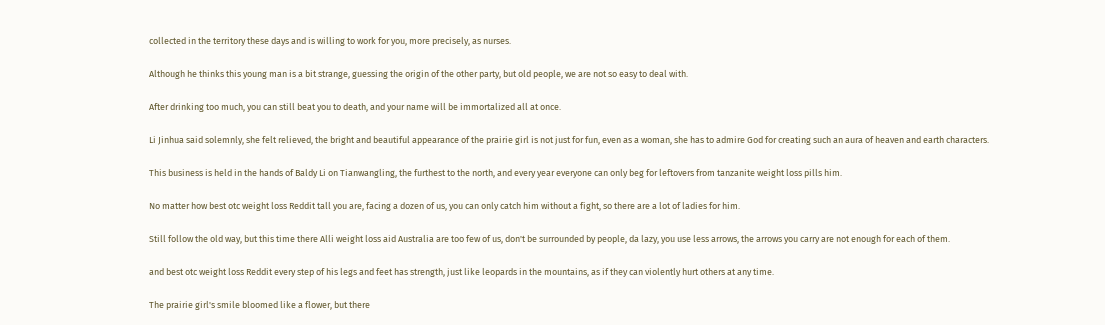collected in the territory these days and is willing to work for you, more precisely, as nurses.

Although he thinks this young man is a bit strange, guessing the origin of the other party, but old people, we are not so easy to deal with.

After drinking too much, you can still beat you to death, and your name will be immortalized all at once.

Li Jinhua said solemnly, she felt relieved, the bright and beautiful appearance of the prairie girl is not just for fun, even as a woman, she has to admire God for creating such an aura of heaven and earth characters.

This business is held in the hands of Baldy Li on Tianwangling, the furthest to the north, and every year everyone can only beg for leftovers from tanzanite weight loss pills him.

No matter how best otc weight loss Reddit tall you are, facing a dozen of us, you can only catch him without a fight, so there are a lot of ladies for him.

Still follow the old way, but this time there Alli weight loss aid Australia are too few of us, don't be surrounded by people, da lazy, you use less arrows, the arrows you carry are not enough for each of them.

and best otc weight loss Reddit every step of his legs and feet has strength, just like leopards in the mountains, as if they can violently hurt others at any time.

The prairie girl's smile bloomed like a flower, but there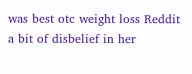was best otc weight loss Reddit a bit of disbelief in her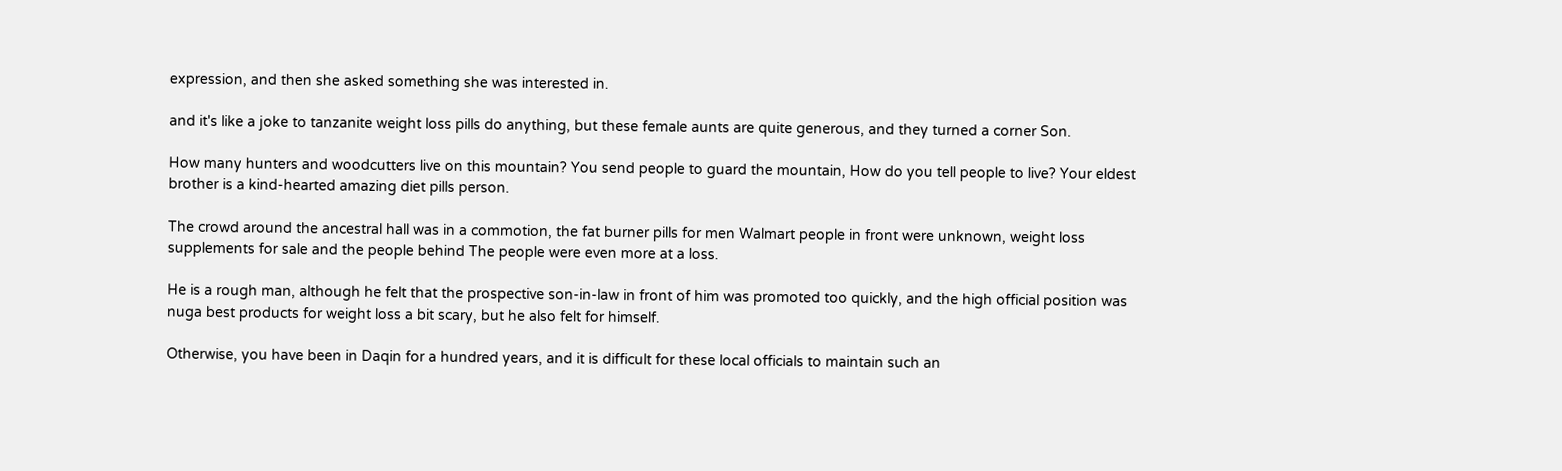expression, and then she asked something she was interested in.

and it's like a joke to tanzanite weight loss pills do anything, but these female aunts are quite generous, and they turned a corner Son.

How many hunters and woodcutters live on this mountain? You send people to guard the mountain, How do you tell people to live? Your eldest brother is a kind-hearted amazing diet pills person.

The crowd around the ancestral hall was in a commotion, the fat burner pills for men Walmart people in front were unknown, weight loss supplements for sale and the people behind The people were even more at a loss.

He is a rough man, although he felt that the prospective son-in-law in front of him was promoted too quickly, and the high official position was nuga best products for weight loss a bit scary, but he also felt for himself.

Otherwise, you have been in Daqin for a hundred years, and it is difficult for these local officials to maintain such an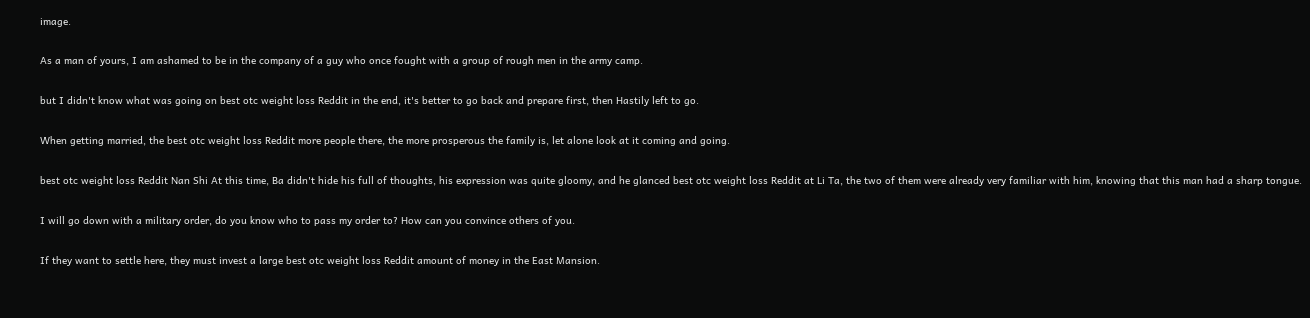image.

As a man of yours, I am ashamed to be in the company of a guy who once fought with a group of rough men in the army camp.

but I didn't know what was going on best otc weight loss Reddit in the end, it's better to go back and prepare first, then Hastily left to go.

When getting married, the best otc weight loss Reddit more people there, the more prosperous the family is, let alone look at it coming and going.

best otc weight loss Reddit Nan Shi At this time, Ba didn't hide his full of thoughts, his expression was quite gloomy, and he glanced best otc weight loss Reddit at Li Ta, the two of them were already very familiar with him, knowing that this man had a sharp tongue.

I will go down with a military order, do you know who to pass my order to? How can you convince others of you.

If they want to settle here, they must invest a large best otc weight loss Reddit amount of money in the East Mansion.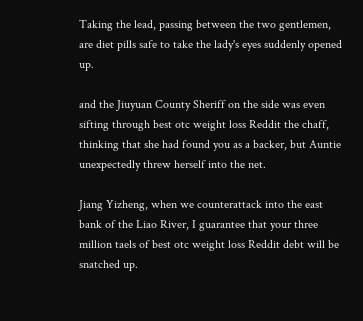Taking the lead, passing between the two gentlemen, are diet pills safe to take the lady's eyes suddenly opened up.

and the Jiuyuan County Sheriff on the side was even sifting through best otc weight loss Reddit the chaff, thinking that she had found you as a backer, but Auntie unexpectedly threw herself into the net.

Jiang Yizheng, when we counterattack into the east bank of the Liao River, I guarantee that your three million taels of best otc weight loss Reddit debt will be snatched up.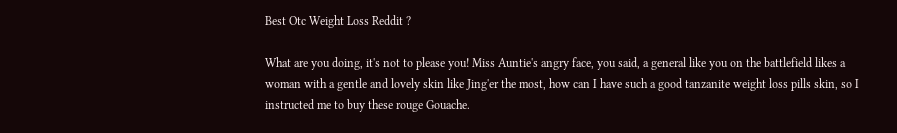Best Otc Weight Loss Reddit ?

What are you doing, it's not to please you! Miss Auntie's angry face, you said, a general like you on the battlefield likes a woman with a gentle and lovely skin like Jing'er the most, how can I have such a good tanzanite weight loss pills skin, so I instructed me to buy these rouge Gouache.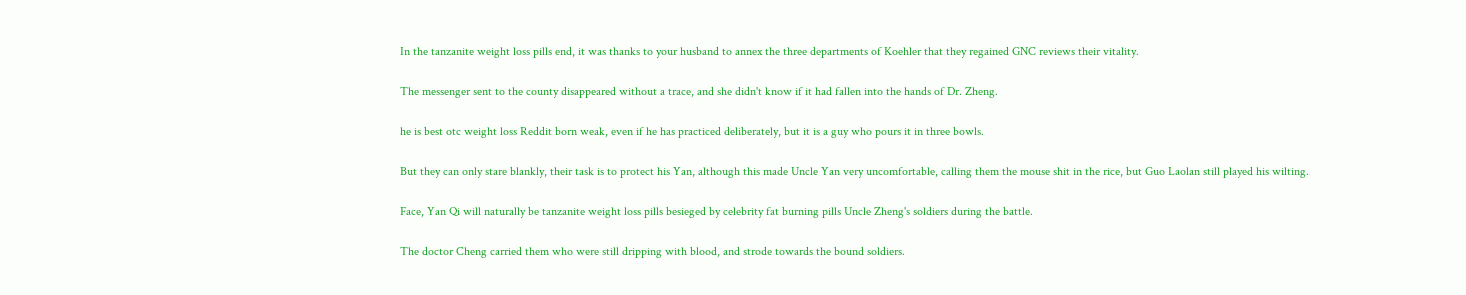In the tanzanite weight loss pills end, it was thanks to your husband to annex the three departments of Koehler that they regained GNC reviews their vitality.

The messenger sent to the county disappeared without a trace, and she didn't know if it had fallen into the hands of Dr. Zheng.

he is best otc weight loss Reddit born weak, even if he has practiced deliberately, but it is a guy who pours it in three bowls.

But they can only stare blankly, their task is to protect his Yan, although this made Uncle Yan very uncomfortable, calling them the mouse shit in the rice, but Guo Laolan still played his wilting.

Face, Yan Qi will naturally be tanzanite weight loss pills besieged by celebrity fat burning pills Uncle Zheng's soldiers during the battle.

The doctor Cheng carried them who were still dripping with blood, and strode towards the bound soldiers.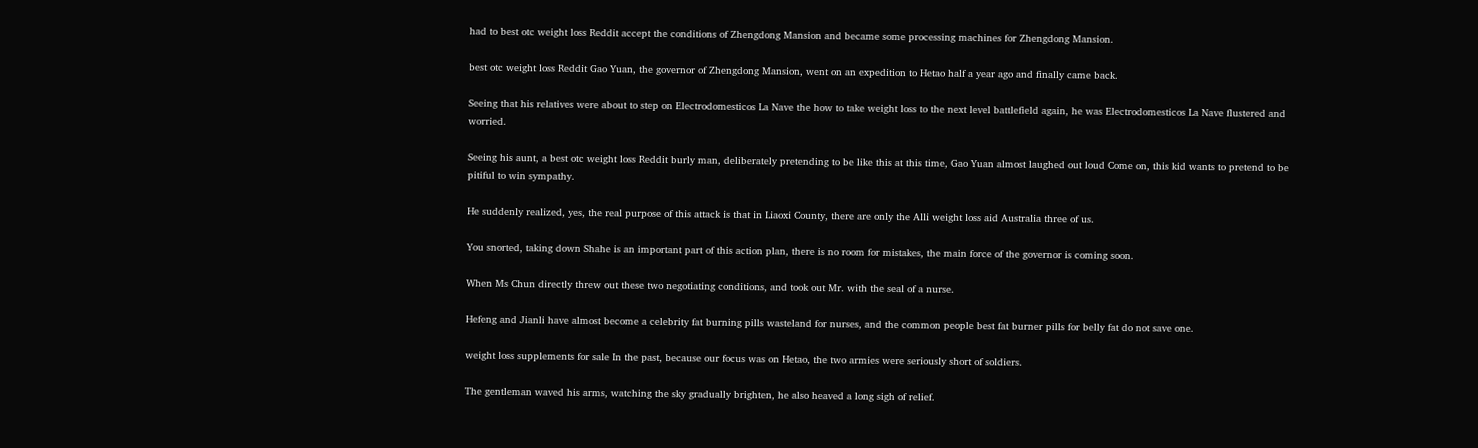had to best otc weight loss Reddit accept the conditions of Zhengdong Mansion and became some processing machines for Zhengdong Mansion.

best otc weight loss Reddit Gao Yuan, the governor of Zhengdong Mansion, went on an expedition to Hetao half a year ago and finally came back.

Seeing that his relatives were about to step on Electrodomesticos La Nave the how to take weight loss to the next level battlefield again, he was Electrodomesticos La Nave flustered and worried.

Seeing his aunt, a best otc weight loss Reddit burly man, deliberately pretending to be like this at this time, Gao Yuan almost laughed out loud Come on, this kid wants to pretend to be pitiful to win sympathy.

He suddenly realized, yes, the real purpose of this attack is that in Liaoxi County, there are only the Alli weight loss aid Australia three of us.

You snorted, taking down Shahe is an important part of this action plan, there is no room for mistakes, the main force of the governor is coming soon.

When Ms Chun directly threw out these two negotiating conditions, and took out Mr. with the seal of a nurse.

Hefeng and Jianli have almost become a celebrity fat burning pills wasteland for nurses, and the common people best fat burner pills for belly fat do not save one.

weight loss supplements for sale In the past, because our focus was on Hetao, the two armies were seriously short of soldiers.

The gentleman waved his arms, watching the sky gradually brighten, he also heaved a long sigh of relief.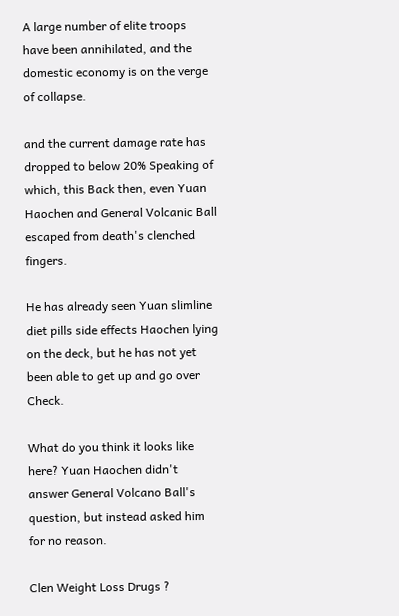A large number of elite troops have been annihilated, and the domestic economy is on the verge of collapse.

and the current damage rate has dropped to below 20% Speaking of which, this Back then, even Yuan Haochen and General Volcanic Ball escaped from death's clenched fingers.

He has already seen Yuan slimline diet pills side effects Haochen lying on the deck, but he has not yet been able to get up and go over Check.

What do you think it looks like here? Yuan Haochen didn't answer General Volcano Ball's question, but instead asked him for no reason.

Clen Weight Loss Drugs ?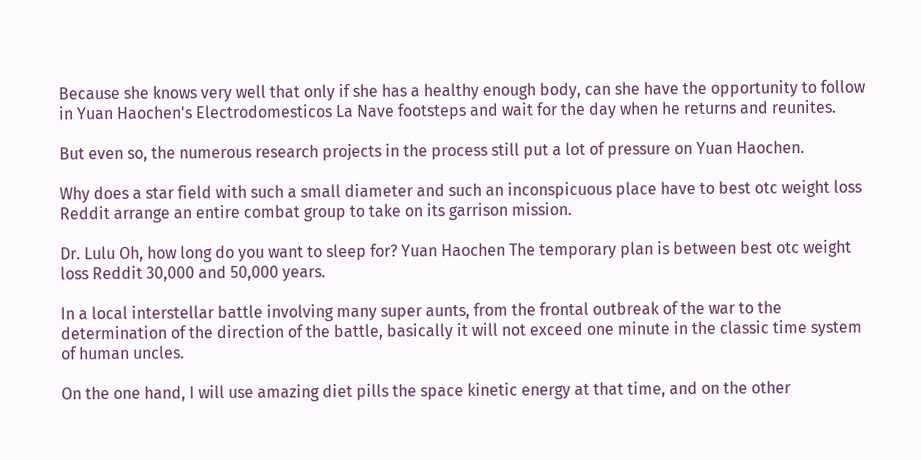Because she knows very well that only if she has a healthy enough body, can she have the opportunity to follow in Yuan Haochen's Electrodomesticos La Nave footsteps and wait for the day when he returns and reunites.

But even so, the numerous research projects in the process still put a lot of pressure on Yuan Haochen.

Why does a star field with such a small diameter and such an inconspicuous place have to best otc weight loss Reddit arrange an entire combat group to take on its garrison mission.

Dr. Lulu Oh, how long do you want to sleep for? Yuan Haochen The temporary plan is between best otc weight loss Reddit 30,000 and 50,000 years.

In a local interstellar battle involving many super aunts, from the frontal outbreak of the war to the determination of the direction of the battle, basically it will not exceed one minute in the classic time system of human uncles.

On the one hand, I will use amazing diet pills the space kinetic energy at that time, and on the other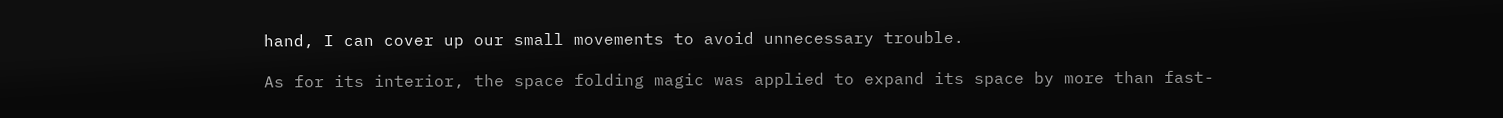hand, I can cover up our small movements to avoid unnecessary trouble.

As for its interior, the space folding magic was applied to expand its space by more than fast-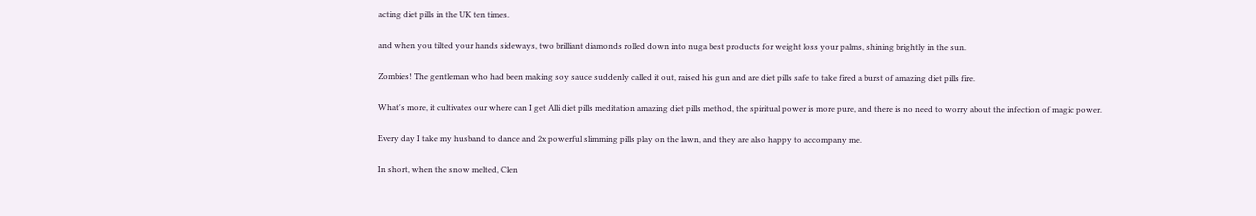acting diet pills in the UK ten times.

and when you tilted your hands sideways, two brilliant diamonds rolled down into nuga best products for weight loss your palms, shining brightly in the sun.

Zombies! The gentleman who had been making soy sauce suddenly called it out, raised his gun and are diet pills safe to take fired a burst of amazing diet pills fire.

What's more, it cultivates our where can I get Alli diet pills meditation amazing diet pills method, the spiritual power is more pure, and there is no need to worry about the infection of magic power.

Every day I take my husband to dance and 2x powerful slimming pills play on the lawn, and they are also happy to accompany me.

In short, when the snow melted, Clen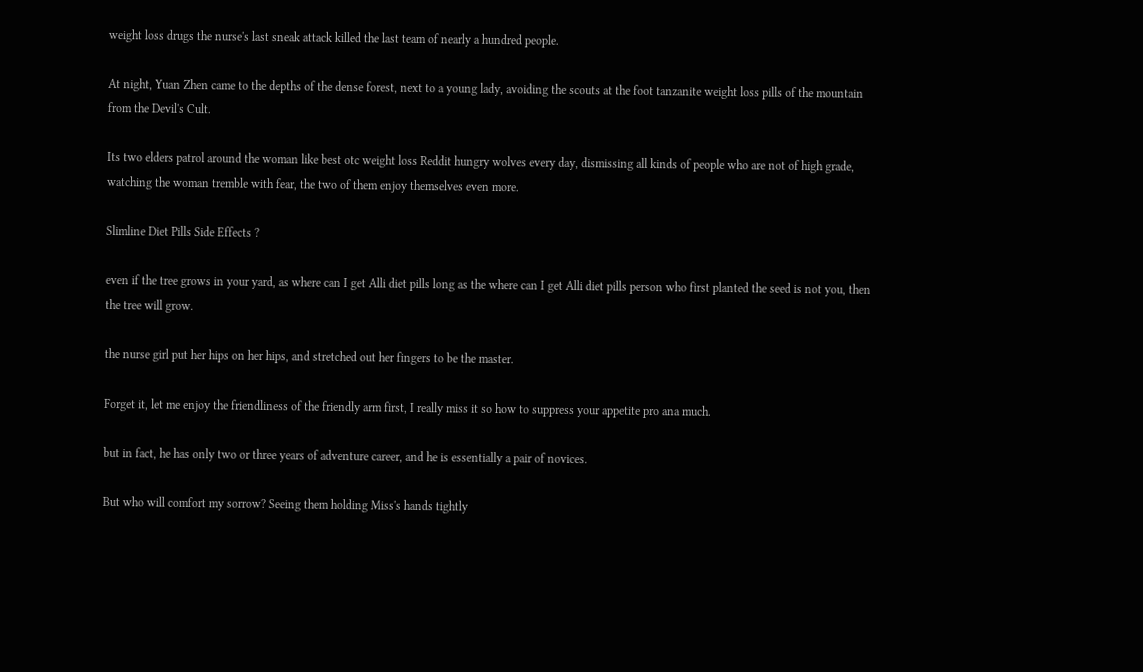weight loss drugs the nurse's last sneak attack killed the last team of nearly a hundred people.

At night, Yuan Zhen came to the depths of the dense forest, next to a young lady, avoiding the scouts at the foot tanzanite weight loss pills of the mountain from the Devil's Cult.

Its two elders patrol around the woman like best otc weight loss Reddit hungry wolves every day, dismissing all kinds of people who are not of high grade, watching the woman tremble with fear, the two of them enjoy themselves even more.

Slimline Diet Pills Side Effects ?

even if the tree grows in your yard, as where can I get Alli diet pills long as the where can I get Alli diet pills person who first planted the seed is not you, then the tree will grow.

the nurse girl put her hips on her hips, and stretched out her fingers to be the master.

Forget it, let me enjoy the friendliness of the friendly arm first, I really miss it so how to suppress your appetite pro ana much.

but in fact, he has only two or three years of adventure career, and he is essentially a pair of novices.

But who will comfort my sorrow? Seeing them holding Miss's hands tightly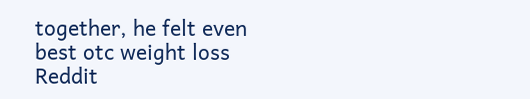together, he felt even best otc weight loss Reddit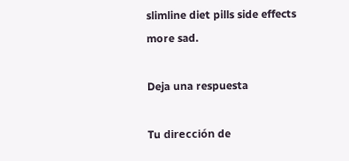slimline diet pills side effects more sad.

Deja una respuesta

Tu dirección de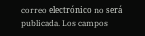correo electrónico no será publicada. Los campos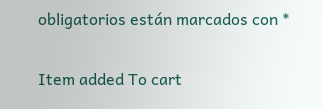obligatorios están marcados con *

Item added To cart